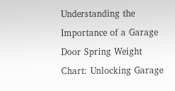Understanding the Importance of a Garage Door Spring Weight Chart: Unlocking Garage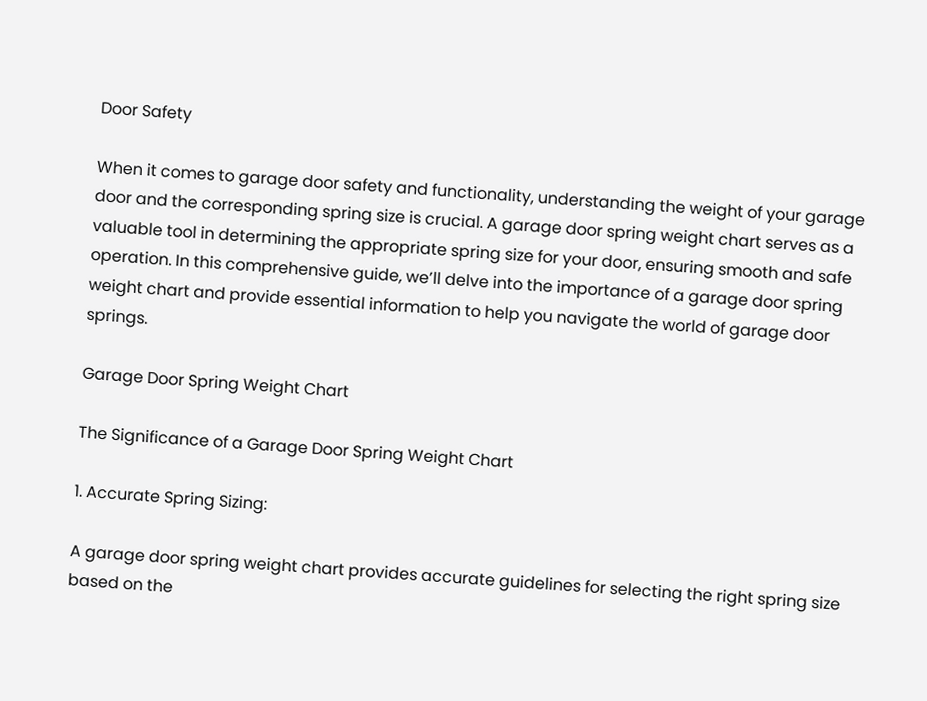Door Safety

When it comes to garage door safety and functionality, understanding the weight of your garage door and the corresponding spring size is crucial. A garage door spring weight chart serves as a valuable tool in determining the appropriate spring size for your door, ensuring smooth and safe operation. In this comprehensive guide, we’ll delve into the importance of a garage door spring weight chart and provide essential information to help you navigate the world of garage door springs.

Garage Door Spring Weight Chart

The Significance of a Garage Door Spring Weight Chart

1. Accurate Spring Sizing:

A garage door spring weight chart provides accurate guidelines for selecting the right spring size based on the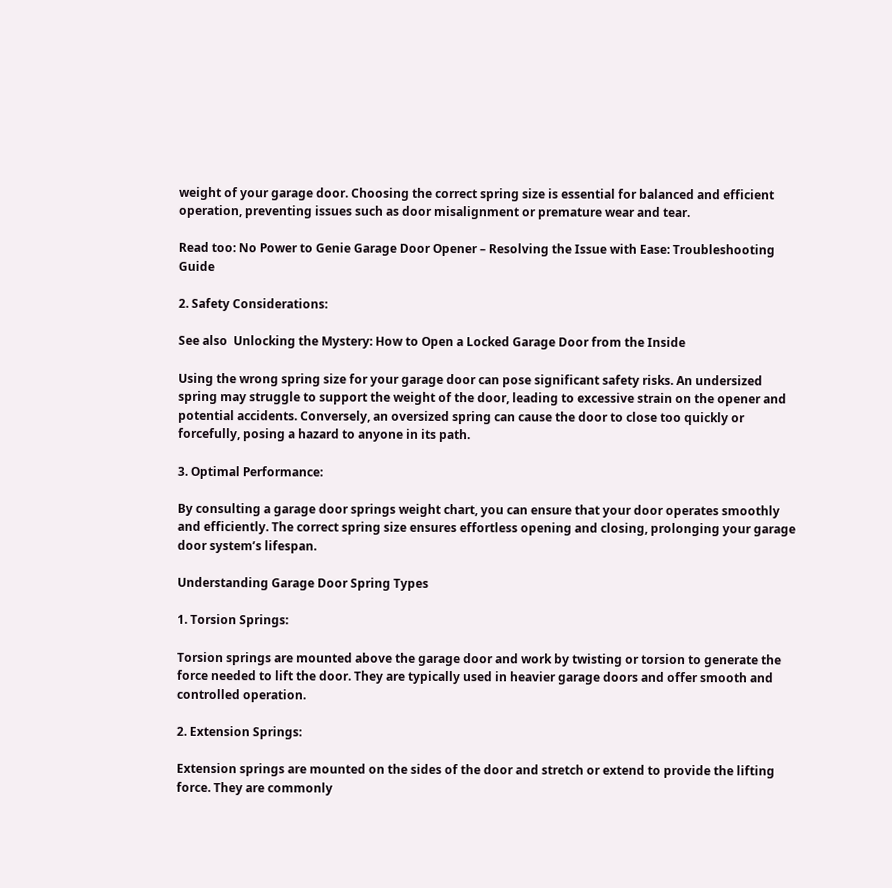weight of your garage door. Choosing the correct spring size is essential for balanced and efficient operation, preventing issues such as door misalignment or premature wear and tear.

Read too: No Power to Genie Garage Door Opener – Resolving the Issue with Ease: Troubleshooting Guide

2. Safety Considerations:

See also  Unlocking the Mystery: How to Open a Locked Garage Door from the Inside

Using the wrong spring size for your garage door can pose significant safety risks. An undersized spring may struggle to support the weight of the door, leading to excessive strain on the opener and potential accidents. Conversely, an oversized spring can cause the door to close too quickly or forcefully, posing a hazard to anyone in its path.

3. Optimal Performance:

By consulting a garage door springs weight chart, you can ensure that your door operates smoothly and efficiently. The correct spring size ensures effortless opening and closing, prolonging your garage door system’s lifespan.

Understanding Garage Door Spring Types

1. Torsion Springs:

Torsion springs are mounted above the garage door and work by twisting or torsion to generate the force needed to lift the door. They are typically used in heavier garage doors and offer smooth and controlled operation.

2. Extension Springs:

Extension springs are mounted on the sides of the door and stretch or extend to provide the lifting force. They are commonly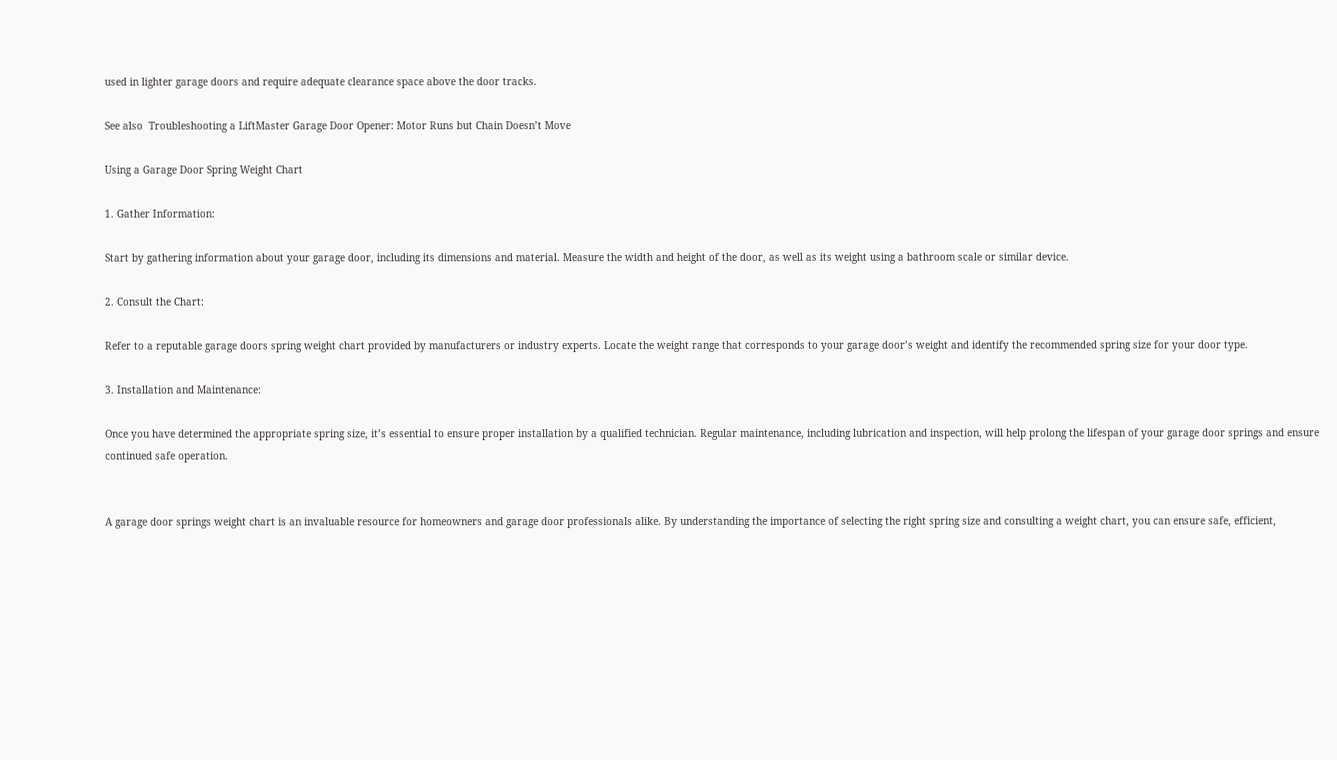used in lighter garage doors and require adequate clearance space above the door tracks.

See also  Troubleshooting a LiftMaster Garage Door Opener: Motor Runs but Chain Doesn’t Move

Using a Garage Door Spring Weight Chart

1. Gather Information:

Start by gathering information about your garage door, including its dimensions and material. Measure the width and height of the door, as well as its weight using a bathroom scale or similar device.

2. Consult the Chart:

Refer to a reputable garage doors spring weight chart provided by manufacturers or industry experts. Locate the weight range that corresponds to your garage door’s weight and identify the recommended spring size for your door type.

3. Installation and Maintenance:

Once you have determined the appropriate spring size, it’s essential to ensure proper installation by a qualified technician. Regular maintenance, including lubrication and inspection, will help prolong the lifespan of your garage door springs and ensure continued safe operation.


A garage door springs weight chart is an invaluable resource for homeowners and garage door professionals alike. By understanding the importance of selecting the right spring size and consulting a weight chart, you can ensure safe, efficient,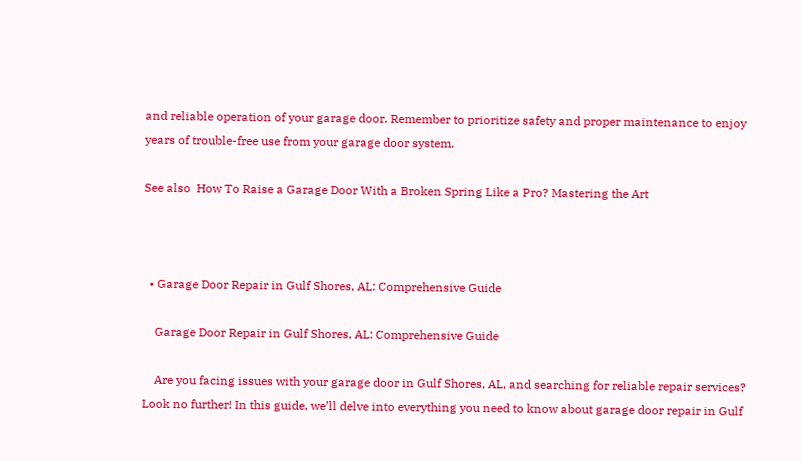and reliable operation of your garage door. Remember to prioritize safety and proper maintenance to enjoy years of trouble-free use from your garage door system.

See also  How To Raise a Garage Door With a Broken Spring Like a Pro? Mastering the Art



  • Garage Door Repair in Gulf Shores, AL: Comprehensive Guide

    Garage Door Repair in Gulf Shores, AL: Comprehensive Guide

    Are you facing issues with your garage door in Gulf Shores, AL, and searching for reliable repair services? Look no further! In this guide, we’ll delve into everything you need to know about garage door repair in Gulf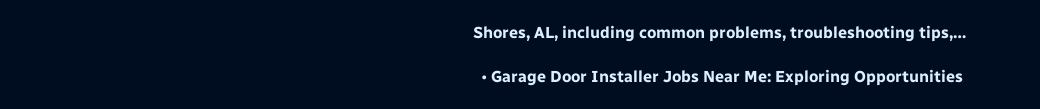Shores, AL, including common problems, troubleshooting tips,…

  • Garage Door Installer Jobs Near Me: Exploring Opportunities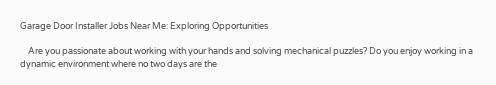Garage Door Installer Jobs Near Me: Exploring Opportunities

    Are you passionate about working with your hands and solving mechanical puzzles? Do you enjoy working in a dynamic environment where no two days are the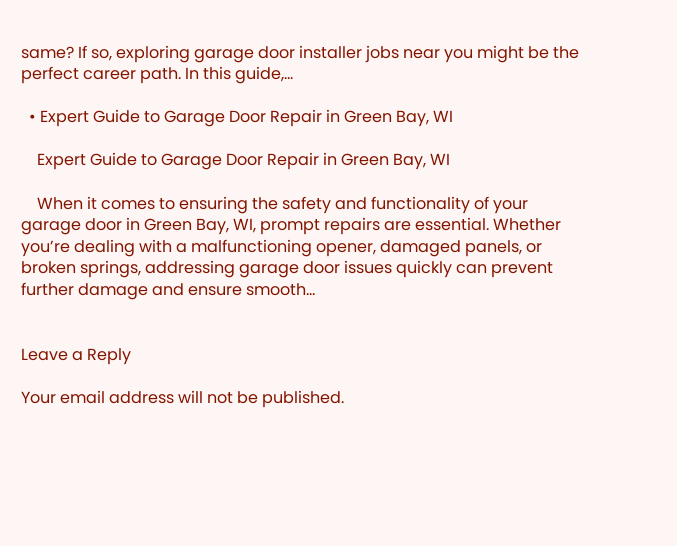same? If so, exploring garage door installer jobs near you might be the perfect career path. In this guide,…

  • Expert Guide to Garage Door Repair in Green Bay, WI

    Expert Guide to Garage Door Repair in Green Bay, WI

    When it comes to ensuring the safety and functionality of your garage door in Green Bay, WI, prompt repairs are essential. Whether you’re dealing with a malfunctioning opener, damaged panels, or broken springs, addressing garage door issues quickly can prevent further damage and ensure smooth…


Leave a Reply

Your email address will not be published.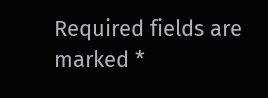Required fields are marked *